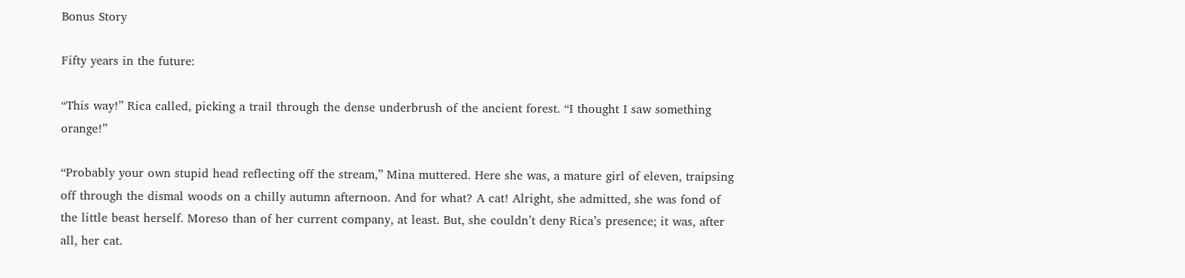Bonus Story

Fifty years in the future:

“This way!” Rica called, picking a trail through the dense underbrush of the ancient forest. “I thought I saw something orange!”

“Probably your own stupid head reflecting off the stream,” Mina muttered. Here she was, a mature girl of eleven, traipsing off through the dismal woods on a chilly autumn afternoon. And for what? A cat! Alright, she admitted, she was fond of the little beast herself. Moreso than of her current company, at least. But, she couldn’t deny Rica’s presence; it was, after all, her cat.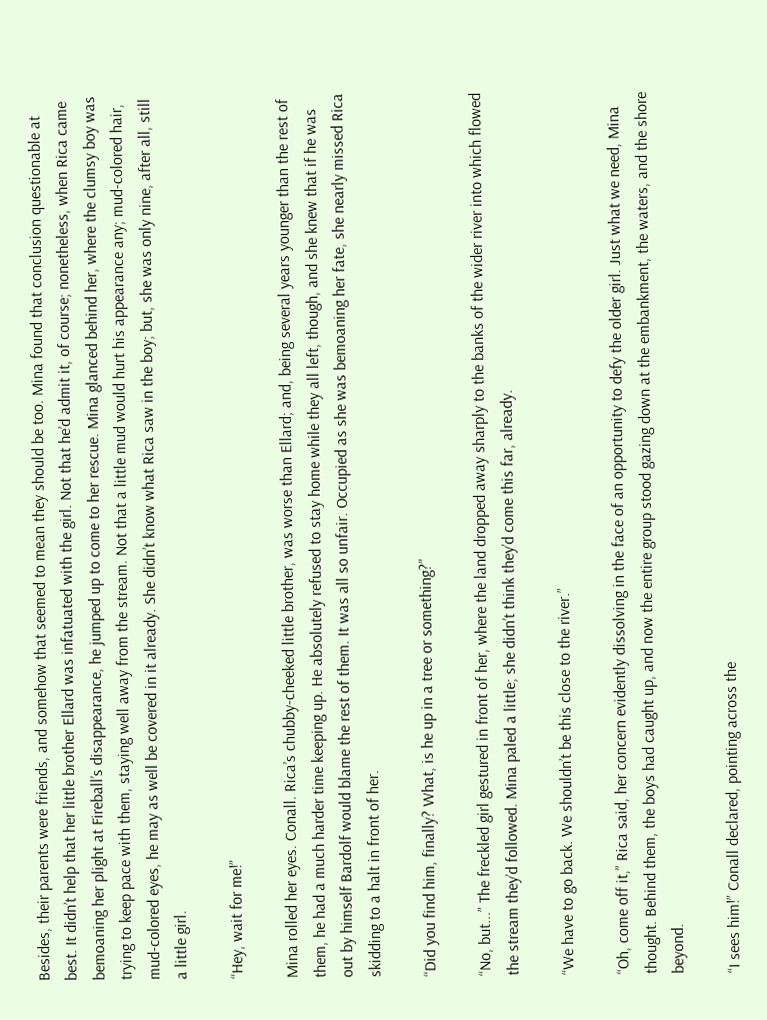Besides, their parents were friends, and somehow that seemed to mean they should be too. Mina found that conclusion questionable at best. It didn’t help that her little brother Ellard was infatuated with the girl. Not that he’d admit it, of course; nonetheless, when Rica came bemoaning her plight at Fireball’s disappearance, he jumped up to come to her rescue. Mina glanced behind her, where the clumsy boy was trying to keep pace with them, staying well away from the stream. Not that a little mud would hurt his appearance any; mud-colored hair, mud-colored eyes, he may as well be covered in it already. She didn’t know what Rica saw in the boy; but, she was only nine, after all, still a little girl.

“Hey, wait for me!”

Mina rolled her eyes. Conall. Rica’s chubby-cheeked little brother, was worse than Ellard; and, being several years younger than the rest of them, he had a much harder time keeping up. He absolutely refused to stay home while they all left, though, and she knew that if he was out by himself Bardolf would blame the rest of them. It was all so unfair. Occupied as she was bemoaning her fate, she nearly missed Rica skidding to a halt in front of her.

“Did you find him, finally? What, is he up in a tree or something?”

“No, but...” The freckled girl gestured in front of her, where the land dropped away sharply to the banks of the wider river into which flowed the stream they’d followed. Mina paled a little; she didn’t think they’d come this far, already.

“We have to go back. We shouldn’t be this close to the river.”

“Oh, come off it,” Rica said, her concern evidently dissolving in the face of an opportunity to defy the older girl. Just what we need, Mina thought. Behind them, the boys had caught up, and now the entire group stood gazing down at the embankment, the waters, and the shore beyond.

“I sees him!” Conall declared, pointing across the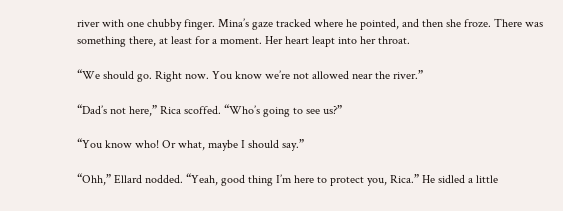river with one chubby finger. Mina’s gaze tracked where he pointed, and then she froze. There was something there, at least for a moment. Her heart leapt into her throat.

“We should go. Right now. You know we’re not allowed near the river.”

“Dad’s not here,” Rica scoffed. “Who’s going to see us?”

“You know who! Or what, maybe I should say.”

“Ohh,” Ellard nodded. “Yeah, good thing I’m here to protect you, Rica.” He sidled a little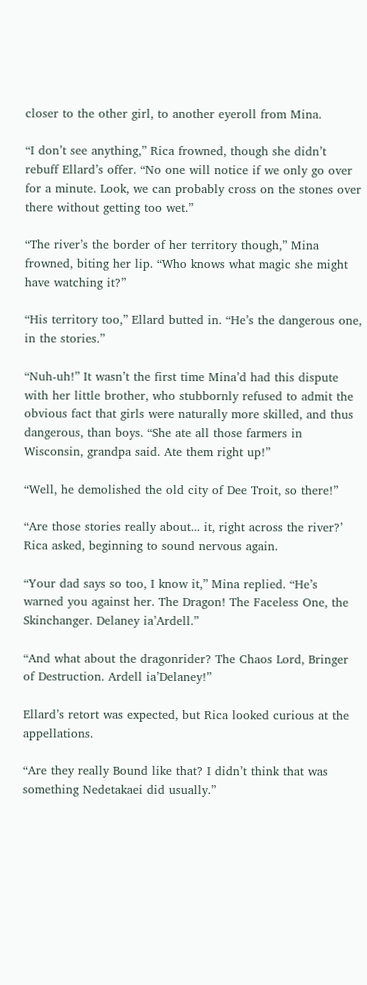closer to the other girl, to another eyeroll from Mina.

“I don’t see anything,” Rica frowned, though she didn’t rebuff Ellard’s offer. “No one will notice if we only go over for a minute. Look, we can probably cross on the stones over there without getting too wet.”

“The river’s the border of her territory though,” Mina frowned, biting her lip. “Who knows what magic she might have watching it?”

“His territory too,” Ellard butted in. “He’s the dangerous one, in the stories.”

“Nuh-uh!” It wasn’t the first time Mina’d had this dispute with her little brother, who stubbornly refused to admit the obvious fact that girls were naturally more skilled, and thus dangerous, than boys. “She ate all those farmers in Wisconsin, grandpa said. Ate them right up!”

“Well, he demolished the old city of Dee Troit, so there!”

“Are those stories really about... it, right across the river?’ Rica asked, beginning to sound nervous again.

“Your dad says so too, I know it,” Mina replied. “He’s warned you against her. The Dragon! The Faceless One, the Skinchanger. Delaney ia’Ardell.”

“And what about the dragonrider? The Chaos Lord, Bringer of Destruction. Ardell ia’Delaney!”

Ellard’s retort was expected, but Rica looked curious at the appellations.

“Are they really Bound like that? I didn’t think that was something Nedetakaei did usually.”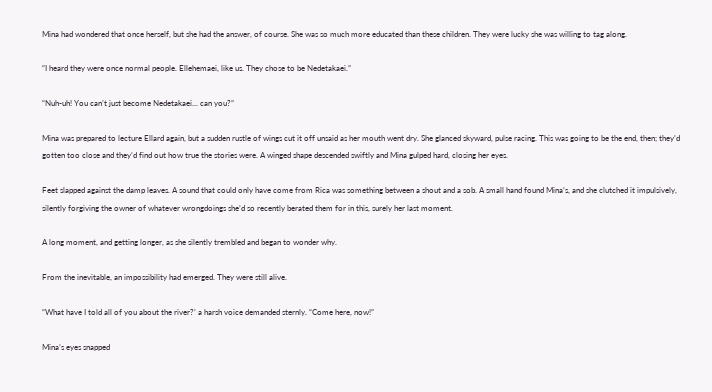Mina had wondered that once herself, but she had the answer, of course. She was so much more educated than these children. They were lucky she was willing to tag along.

“I heard they were once normal people. Ellehemaei, like us. They chose to be Nedetakaei.”

“Nuh-uh! You can’t just become Nedetakaei... can you?”

Mina was prepared to lecture Ellard again, but a sudden rustle of wings cut it off unsaid as her mouth went dry. She glanced skyward, pulse racing. This was going to be the end, then; they’d gotten too close and they’d find out how true the stories were. A winged shape descended swiftly and Mina gulped hard, closing her eyes.

Feet slapped against the damp leaves. A sound that could only have come from Rica was something between a shout and a sob. A small hand found Mina’s, and she clutched it impulsively, silently forgiving the owner of whatever wrongdoings she’d so recently berated them for in this, surely her last moment.

A long moment, and getting longer, as she silently trembled and began to wonder why.

From the inevitable, an impossibility had emerged. They were still alive.

“What have I told all of you about the river?’ a harsh voice demanded sternly. “Come here, now!”

Mina’s eyes snapped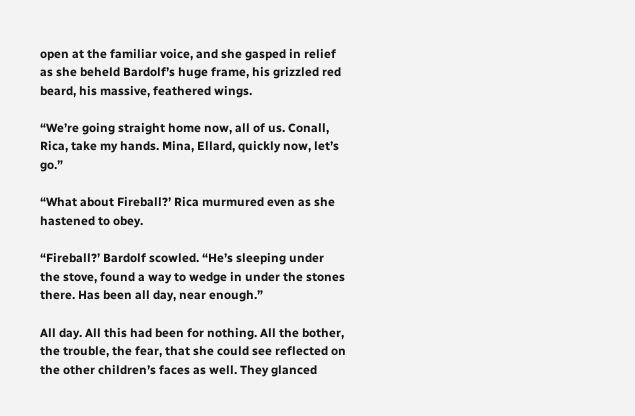open at the familiar voice, and she gasped in relief as she beheld Bardolf’s huge frame, his grizzled red beard, his massive, feathered wings.

“We’re going straight home now, all of us. Conall, Rica, take my hands. Mina, Ellard, quickly now, let’s go.”

“What about Fireball?’ Rica murmured even as she hastened to obey.

“Fireball?’ Bardolf scowled. “He’s sleeping under the stove, found a way to wedge in under the stones there. Has been all day, near enough.”

All day. All this had been for nothing. All the bother, the trouble, the fear, that she could see reflected on the other children’s faces as well. They glanced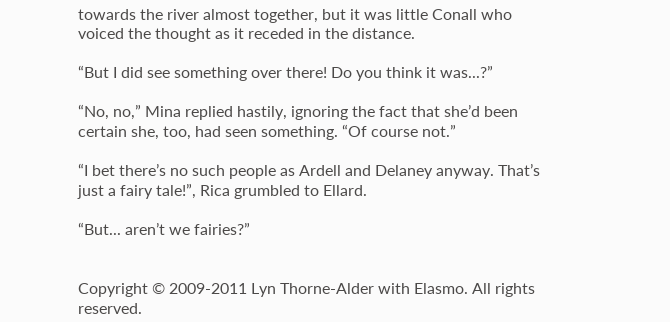towards the river almost together, but it was little Conall who voiced the thought as it receded in the distance.

“But I did see something over there! Do you think it was...?”

“No, no,” Mina replied hastily, ignoring the fact that she’d been certain she, too, had seen something. “Of course not.”

“I bet there’s no such people as Ardell and Delaney anyway. That’s just a fairy tale!”, Rica grumbled to Ellard.

“But... aren’t we fairies?”


Copyright © 2009-2011 Lyn Thorne-Alder with Elasmo. All rights reserved.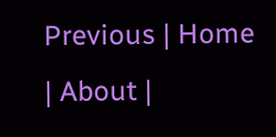Previous | Home | About |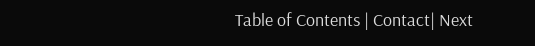Table of Contents | Contact| Next